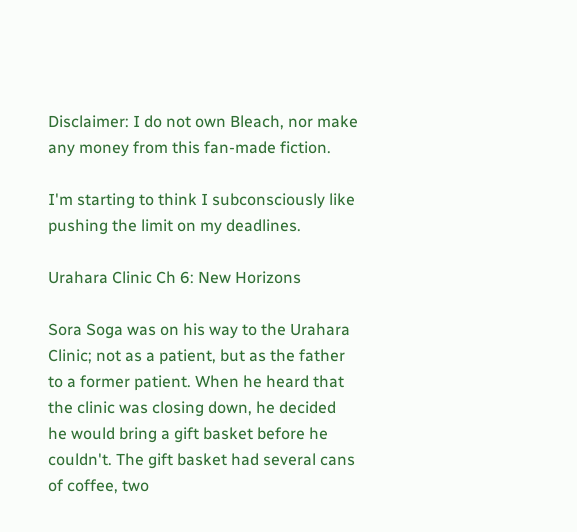Disclaimer: I do not own Bleach, nor make any money from this fan-made fiction.

I'm starting to think I subconsciously like pushing the limit on my deadlines.

Urahara Clinic Ch 6: New Horizons

Sora Soga was on his way to the Urahara Clinic; not as a patient, but as the father to a former patient. When he heard that the clinic was closing down, he decided he would bring a gift basket before he couldn't. The gift basket had several cans of coffee, two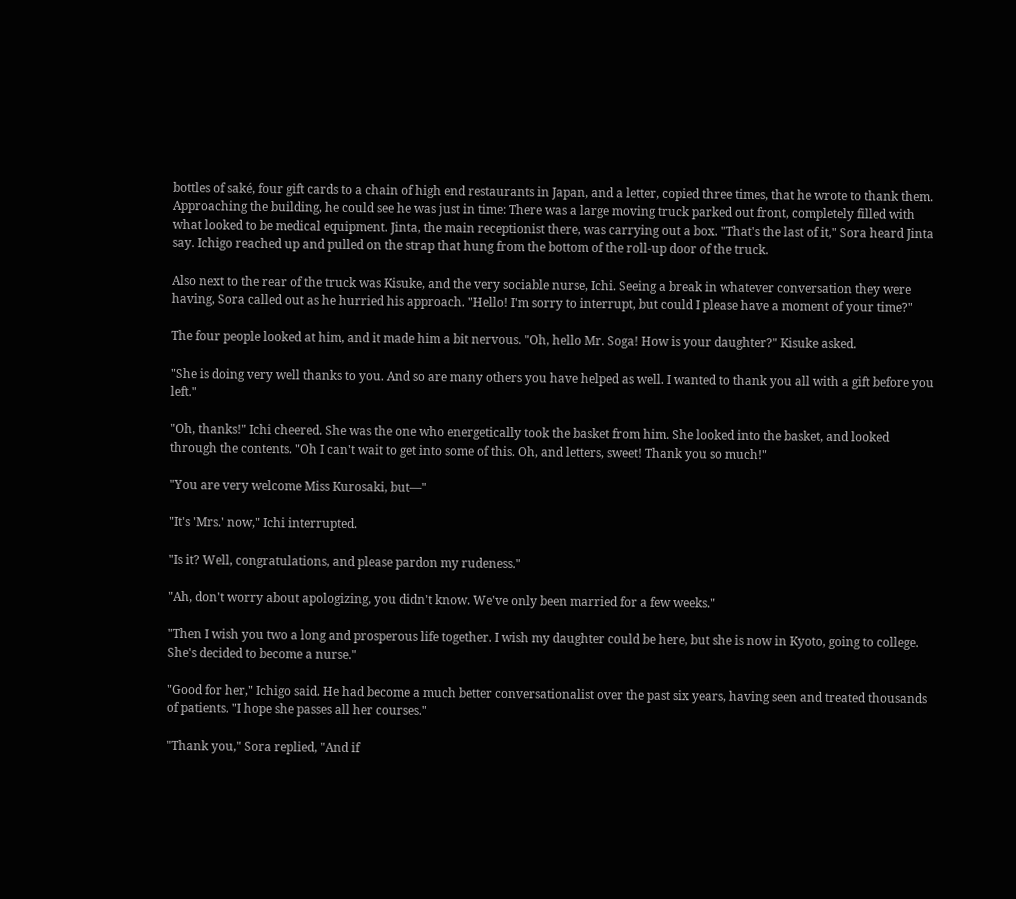bottles of saké, four gift cards to a chain of high end restaurants in Japan, and a letter, copied three times, that he wrote to thank them. Approaching the building, he could see he was just in time: There was a large moving truck parked out front, completely filled with what looked to be medical equipment. Jinta, the main receptionist there, was carrying out a box. "That's the last of it," Sora heard Jinta say. Ichigo reached up and pulled on the strap that hung from the bottom of the roll-up door of the truck.

Also next to the rear of the truck was Kisuke, and the very sociable nurse, Ichi. Seeing a break in whatever conversation they were having, Sora called out as he hurried his approach. "Hello! I'm sorry to interrupt, but could I please have a moment of your time?"

The four people looked at him, and it made him a bit nervous. "Oh, hello Mr. Soga! How is your daughter?" Kisuke asked.

"She is doing very well thanks to you. And so are many others you have helped as well. I wanted to thank you all with a gift before you left."

"Oh, thanks!" Ichi cheered. She was the one who energetically took the basket from him. She looked into the basket, and looked through the contents. "Oh I can't wait to get into some of this. Oh, and letters, sweet! Thank you so much!"

"You are very welcome Miss Kurosaki, but—"

"It's 'Mrs.' now," Ichi interrupted.

"Is it? Well, congratulations, and please pardon my rudeness."

"Ah, don't worry about apologizing, you didn't know. We've only been married for a few weeks."

"Then I wish you two a long and prosperous life together. I wish my daughter could be here, but she is now in Kyoto, going to college. She's decided to become a nurse."

"Good for her," Ichigo said. He had become a much better conversationalist over the past six years, having seen and treated thousands of patients. "I hope she passes all her courses."

"Thank you," Sora replied, "And if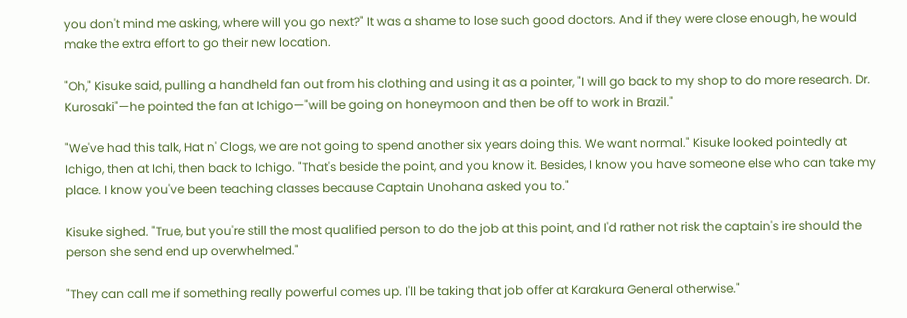you don't mind me asking, where will you go next?" It was a shame to lose such good doctors. And if they were close enough, he would make the extra effort to go their new location.

"Oh," Kisuke said, pulling a handheld fan out from his clothing and using it as a pointer, "I will go back to my shop to do more research. Dr. Kurosaki"—he pointed the fan at Ichigo—"will be going on honeymoon and then be off to work in Brazil."

"We've had this talk, Hat n' Clogs, we are not going to spend another six years doing this. We want normal." Kisuke looked pointedly at Ichigo, then at Ichi, then back to Ichigo. "That's beside the point, and you know it. Besides, I know you have someone else who can take my place. I know you've been teaching classes because Captain Unohana asked you to."

Kisuke sighed. "True, but you're still the most qualified person to do the job at this point, and I'd rather not risk the captain's ire should the person she send end up overwhelmed."

"They can call me if something really powerful comes up. I'll be taking that job offer at Karakura General otherwise."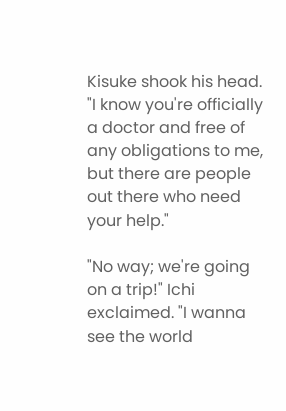Kisuke shook his head. "I know you're officially a doctor and free of any obligations to me, but there are people out there who need your help."

"No way; we're going on a trip!" Ichi exclaimed. "I wanna see the world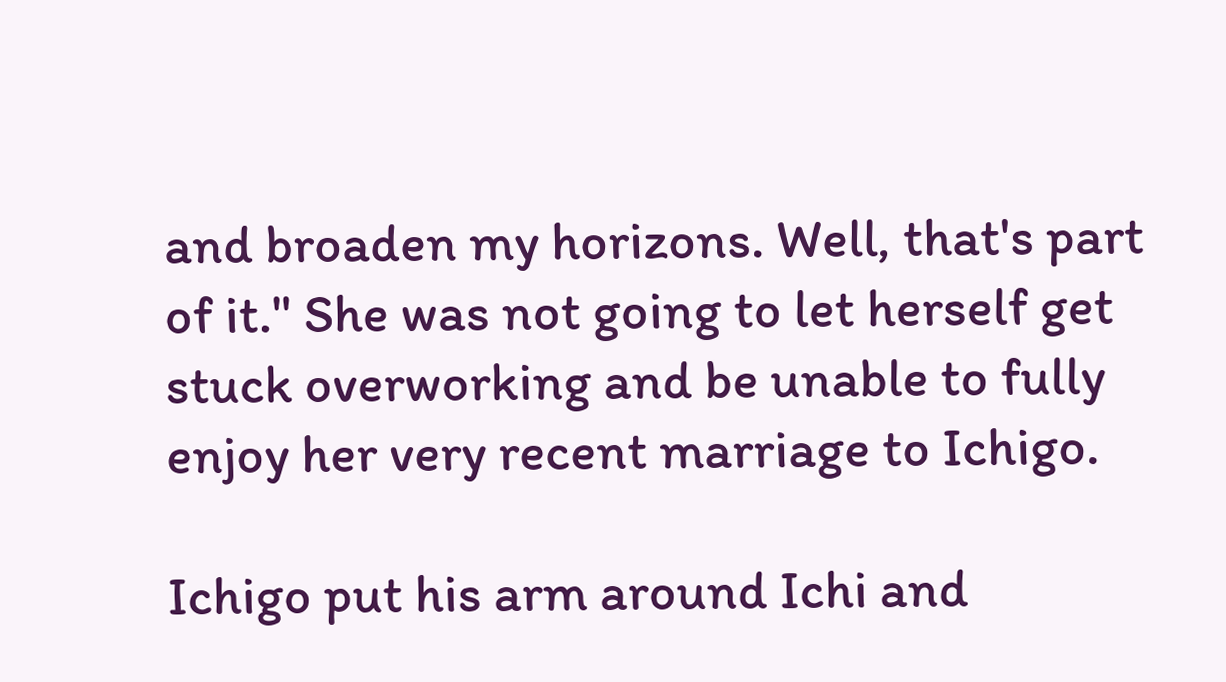and broaden my horizons. Well, that's part of it." She was not going to let herself get stuck overworking and be unable to fully enjoy her very recent marriage to Ichigo.

Ichigo put his arm around Ichi and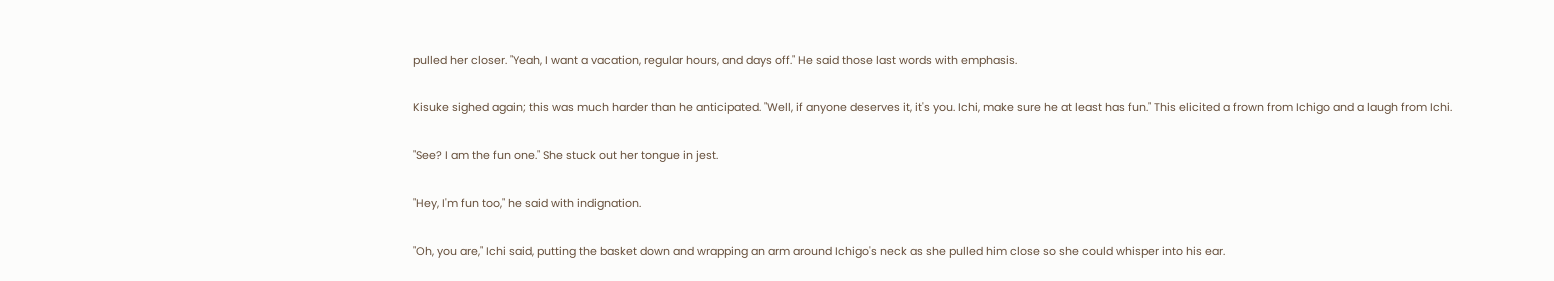pulled her closer. "Yeah, I want a vacation, regular hours, and days off." He said those last words with emphasis.

Kisuke sighed again; this was much harder than he anticipated. "Well, if anyone deserves it, it's you. Ichi, make sure he at least has fun." This elicited a frown from Ichigo and a laugh from Ichi.

"See? I am the fun one." She stuck out her tongue in jest.

"Hey, I'm fun too," he said with indignation.

"Oh, you are," Ichi said, putting the basket down and wrapping an arm around Ichigo's neck as she pulled him close so she could whisper into his ear.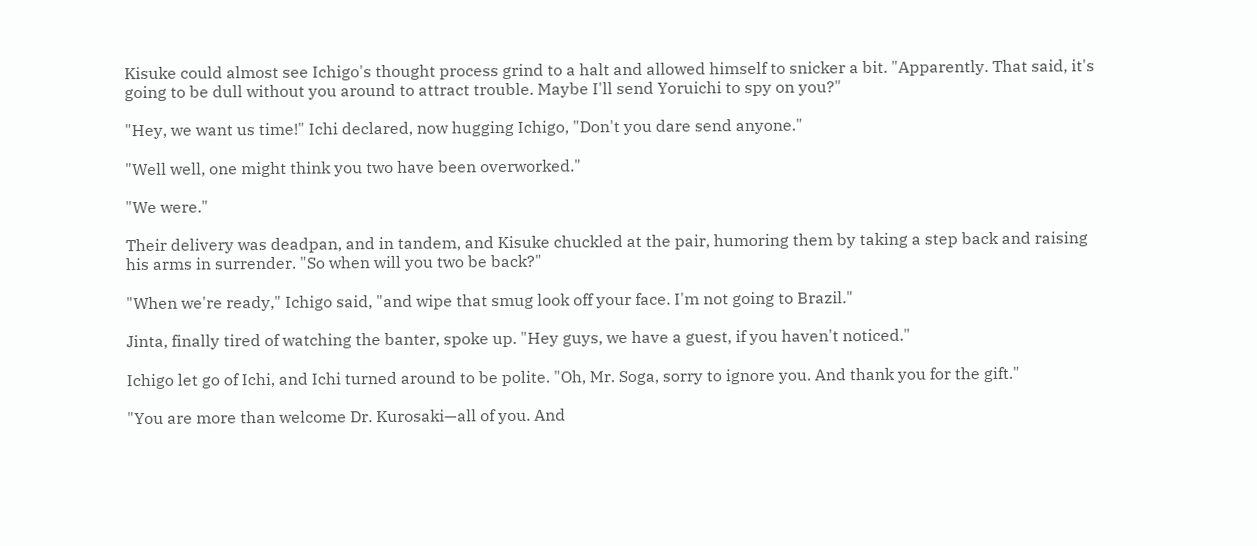Kisuke could almost see Ichigo's thought process grind to a halt and allowed himself to snicker a bit. "Apparently. That said, it's going to be dull without you around to attract trouble. Maybe I'll send Yoruichi to spy on you?"

"Hey, we want us time!" Ichi declared, now hugging Ichigo, "Don't you dare send anyone."

"Well well, one might think you two have been overworked."

"We were."

Their delivery was deadpan, and in tandem, and Kisuke chuckled at the pair, humoring them by taking a step back and raising his arms in surrender. "So when will you two be back?"

"When we're ready," Ichigo said, "and wipe that smug look off your face. I'm not going to Brazil."

Jinta, finally tired of watching the banter, spoke up. "Hey guys, we have a guest, if you haven't noticed."

Ichigo let go of Ichi, and Ichi turned around to be polite. "Oh, Mr. Soga, sorry to ignore you. And thank you for the gift."

"You are more than welcome Dr. Kurosaki—all of you. And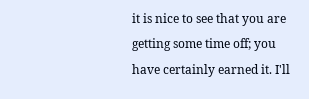it is nice to see that you are getting some time off; you have certainly earned it. I'll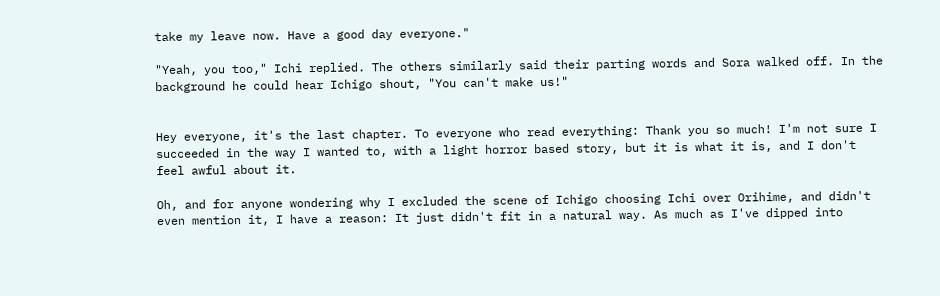take my leave now. Have a good day everyone."

"Yeah, you too," Ichi replied. The others similarly said their parting words and Sora walked off. In the background he could hear Ichigo shout, "You can't make us!"


Hey everyone, it's the last chapter. To everyone who read everything: Thank you so much! I'm not sure I succeeded in the way I wanted to, with a light horror based story, but it is what it is, and I don't feel awful about it.

Oh, and for anyone wondering why I excluded the scene of Ichigo choosing Ichi over Orihime, and didn't even mention it, I have a reason: It just didn't fit in a natural way. As much as I've dipped into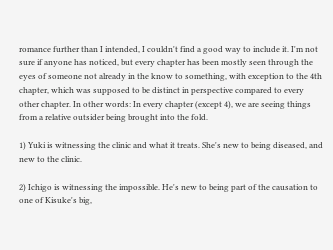romance further than I intended, I couldn't find a good way to include it. I'm not sure if anyone has noticed, but every chapter has been mostly seen through the eyes of someone not already in the know to something, with exception to the 4th chapter, which was supposed to be distinct in perspective compared to every other chapter. In other words: In every chapter (except 4), we are seeing things from a relative outsider being brought into the fold.

1) Yuki is witnessing the clinic and what it treats. She's new to being diseased, and new to the clinic.

2) Ichigo is witnessing the impossible. He's new to being part of the causation to one of Kisuke's big,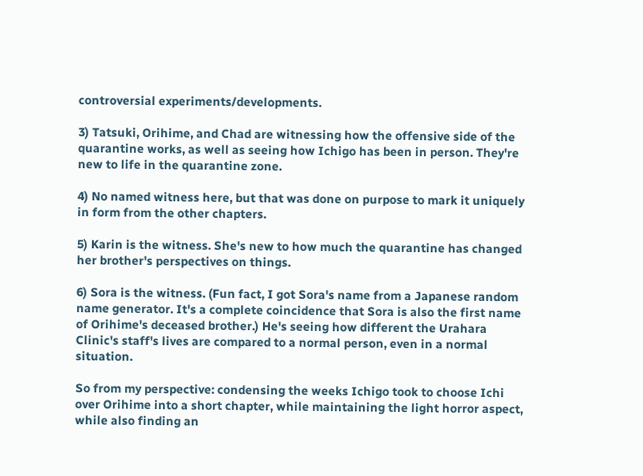controversial experiments/developments.

3) Tatsuki, Orihime, and Chad are witnessing how the offensive side of the quarantine works, as well as seeing how Ichigo has been in person. They're new to life in the quarantine zone.

4) No named witness here, but that was done on purpose to mark it uniquely in form from the other chapters.

5) Karin is the witness. She's new to how much the quarantine has changed her brother's perspectives on things.

6) Sora is the witness. (Fun fact, I got Sora's name from a Japanese random name generator. It's a complete coincidence that Sora is also the first name of Orihime's deceased brother.) He's seeing how different the Urahara Clinic's staff's lives are compared to a normal person, even in a normal situation.

So from my perspective: condensing the weeks Ichigo took to choose Ichi over Orihime into a short chapter, while maintaining the light horror aspect, while also finding an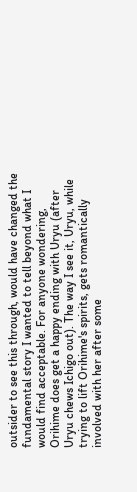outsider to see this through, would have changed the fundamental story I wanted to tell beyond what I would find acceptable. For anyone wondering, Orihime does get a happy ending with Uryu (after Uryu chews Ichigo out). The way I see it, Uryu, while trying to lift Orihime's spirits, gets romantically involved with her after some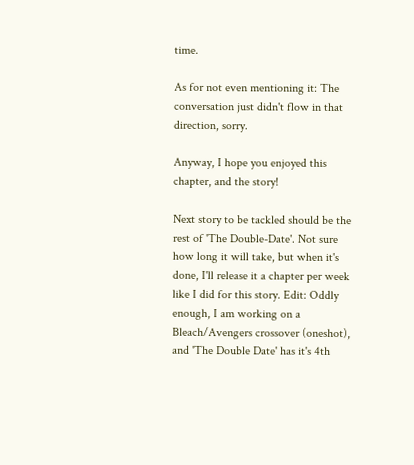time.

As for not even mentioning it: The conversation just didn't flow in that direction, sorry.

Anyway, I hope you enjoyed this chapter, and the story!

Next story to be tackled should be the rest of 'The Double-Date'. Not sure how long it will take, but when it's done, I'll release it a chapter per week like I did for this story. Edit: Oddly enough, I am working on a Bleach/Avengers crossover (oneshot), and 'The Double Date' has it's 4th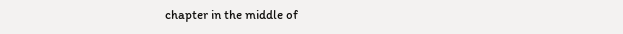chapter in the middle of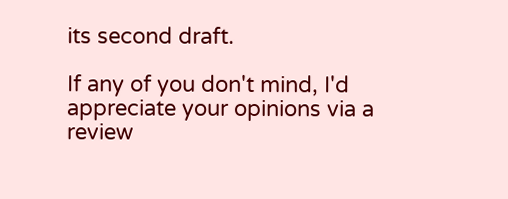its second draft.

If any of you don't mind, I'd appreciate your opinions via a review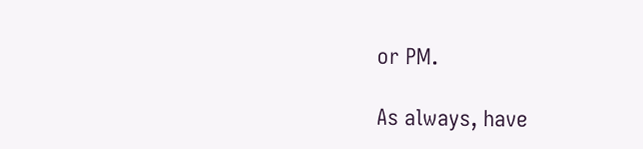or PM.

As always, have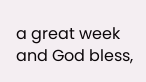a great week and God bless,